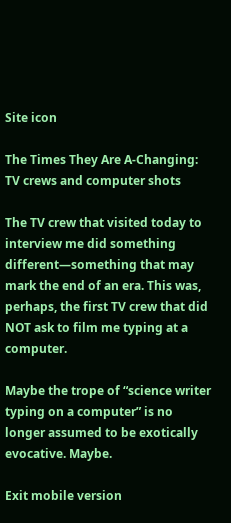Site icon

The Times They Are A-Changing: TV crews and computer shots

The TV crew that visited today to interview me did something different—something that may mark the end of an era. This was, perhaps, the first TV crew that did NOT ask to film me typing at a computer.

Maybe the trope of “science writer typing on a computer” is no longer assumed to be exotically evocative. Maybe.

Exit mobile version